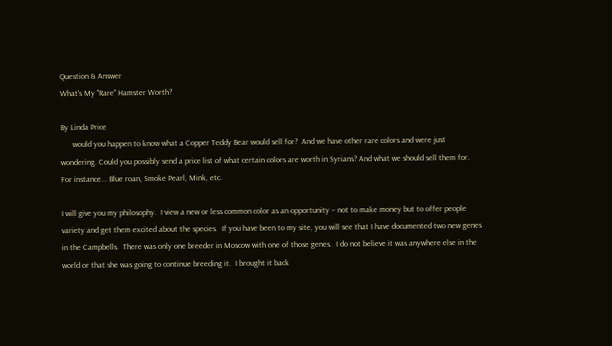Question & Answer
What's My "Rare" Hamster Worth?

By Linda Price
      would you happen to know what a Copper Teddy Bear would sell for?  And we have other rare colors and were just wondering. Could you possibly send a price list of what certain colors are worth in Syrians? And what we should sell them for.   For instance... Blue roan, Smoke Pearl, Mink, etc.

I will give you my philosophy.  I view a new or less common color as an opportunity – not to make money but to offer people variety and get them excited about the species.  If you have been to my site, you will see that I have documented two new genes in the Campbells.  There was only one breeder in Moscow with one of those genes.  I do not believe it was anywhere else in the world or that she was going to continue breeding it.  I brought it back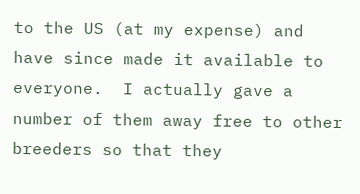to the US (at my expense) and have since made it available to everyone.  I actually gave a number of them away free to other breeders so that they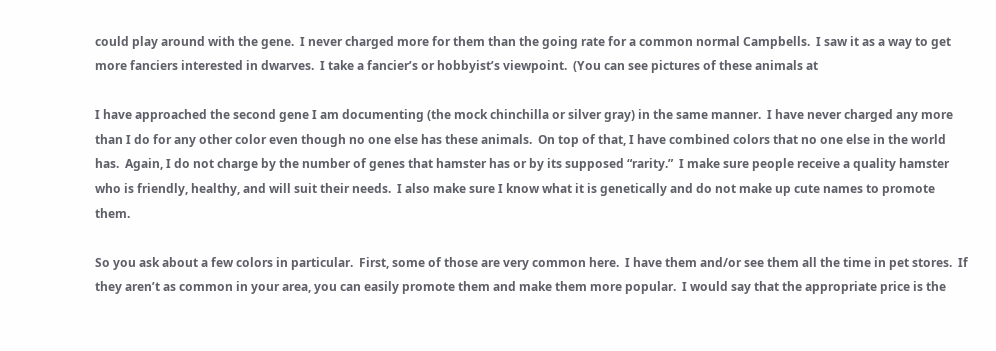could play around with the gene.  I never charged more for them than the going rate for a common normal Campbells.  I saw it as a way to get more fanciers interested in dwarves.  I take a fancier’s or hobbyist’s viewpoint.  (You can see pictures of these animals at

I have approached the second gene I am documenting (the mock chinchilla or silver gray) in the same manner.  I have never charged any more than I do for any other color even though no one else has these animals.  On top of that, I have combined colors that no one else in the world has.  Again, I do not charge by the number of genes that hamster has or by its supposed “rarity.”  I make sure people receive a quality hamster who is friendly, healthy, and will suit their needs.  I also make sure I know what it is genetically and do not make up cute names to promote them.

So you ask about a few colors in particular.  First, some of those are very common here.  I have them and/or see them all the time in pet stores.  If they aren’t as common in your area, you can easily promote them and make them more popular.  I would say that the appropriate price is the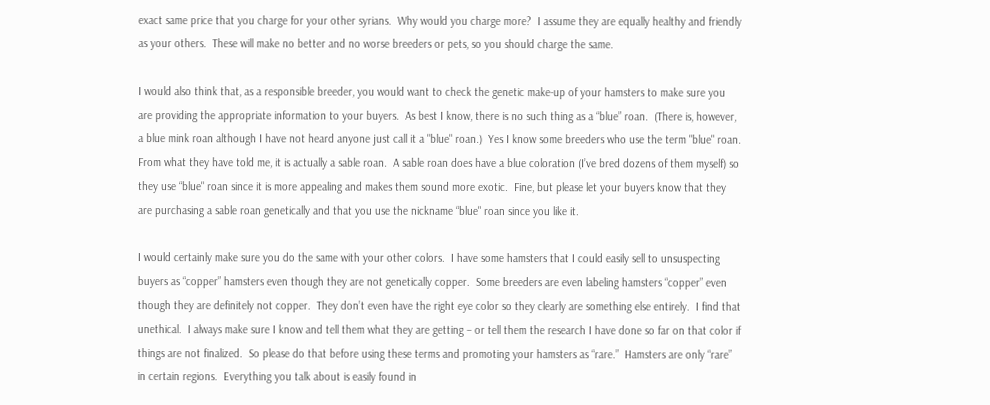exact same price that you charge for your other syrians.  Why would you charge more?  I assume they are equally healthy and friendly as your others.  These will make no better and no worse breeders or pets, so you should charge the same.

I would also think that, as a responsible breeder, you would want to check the genetic make-up of your hamsters to make sure you are providing the appropriate information to your buyers.  As best I know, there is no such thing as a “blue” roan.  (There is, however, a blue mink roan although I have not heard anyone just call it a "blue" roan.)  Yes I know some breeders who use the term "blue" roan.  From what they have told me, it is actually a sable roan.  A sable roan does have a blue coloration (I’ve bred dozens of them myself) so they use “blue" roan since it is more appealing and makes them sound more exotic.  Fine, but please let your buyers know that they are purchasing a sable roan genetically and that you use the nickname “blue" roan since you like it.

I would certainly make sure you do the same with your other colors.  I have some hamsters that I could easily sell to unsuspecting buyers as “copper” hamsters even though they are not genetically copper.  Some breeders are even labeling hamsters “copper” even though they are definitely not copper.  They don’t even have the right eye color so they clearly are something else entirely.  I find that unethical.  I always make sure I know and tell them what they are getting – or tell them the research I have done so far on that color if things are not finalized.  So please do that before using these terms and promoting your hamsters as “rare.”  Hamsters are only “rare” in certain regions.  Everything you talk about is easily found in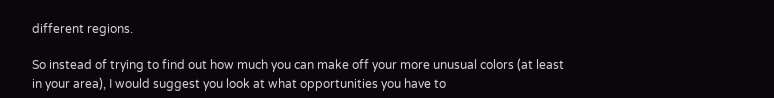different regions.

So instead of trying to find out how much you can make off your more unusual colors (at least in your area), I would suggest you look at what opportunities you have to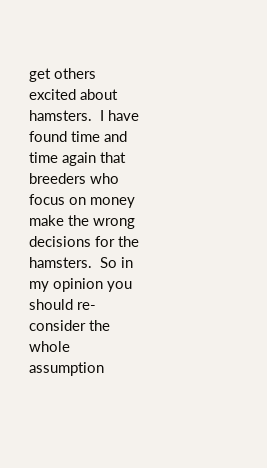get others excited about hamsters.  I have found time and time again that breeders who focus on money make the wrong decisions for the hamsters.  So in my opinion you should re-consider the whole assumption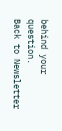behind your question.
Back to Newsletter